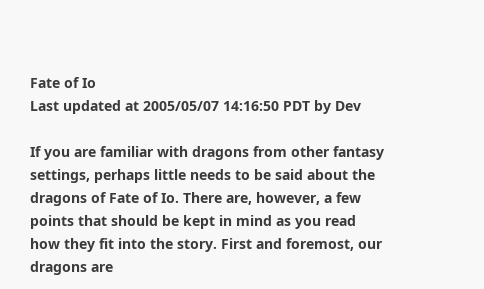Fate of Io
Last updated at 2005/05/07 14:16:50 PDT by Dev

If you are familiar with dragons from other fantasy settings, perhaps little needs to be said about the dragons of Fate of Io. There are, however, a few points that should be kept in mind as you read how they fit into the story. First and foremost, our dragons are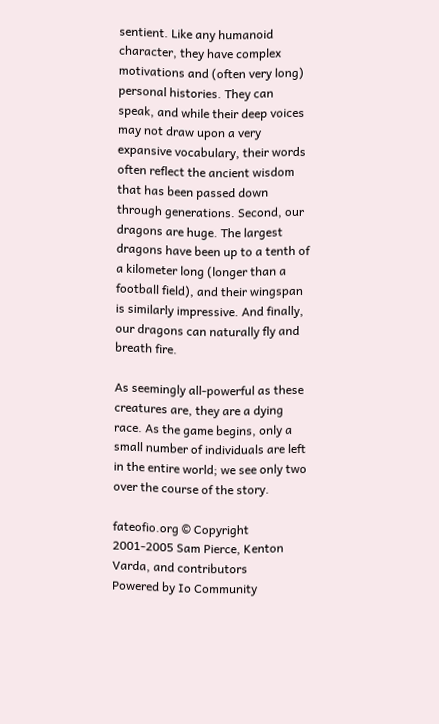sentient. Like any humanoid character, they have complex motivations and (often very long) personal histories. They can speak, and while their deep voices may not draw upon a very expansive vocabulary, their words often reflect the ancient wisdom that has been passed down through generations. Second, our dragons are huge. The largest dragons have been up to a tenth of a kilometer long (longer than a football field), and their wingspan is similarly impressive. And finally, our dragons can naturally fly and breath fire.

As seemingly all-powerful as these creatures are, they are a dying race. As the game begins, only a small number of individuals are left in the entire world; we see only two over the course of the story.

fateofio.org © Copyright 2001-2005 Sam Pierce, Kenton Varda, and contributors
Powered by Io Community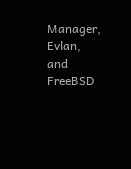Manager, Evlan, and FreeBSD